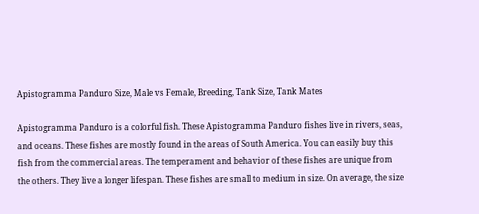Apistogramma Panduro Size, Male vs Female, Breeding, Tank Size, Tank Mates

Apistogramma Panduro is a colorful fish. These Apistogramma Panduro fishes live in rivers, seas, and oceans. These fishes are mostly found in the areas of South America. You can easily buy this fish from the commercial areas. The temperament and behavior of these fishes are unique from the others. They live a longer lifespan. These fishes are small to medium in size. On average, the size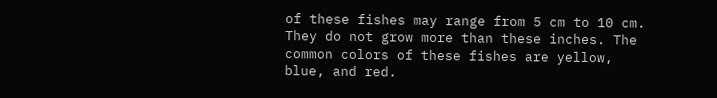of these fishes may range from 5 cm to 10 cm. They do not grow more than these inches. The common colors of these fishes are yellow, blue, and red.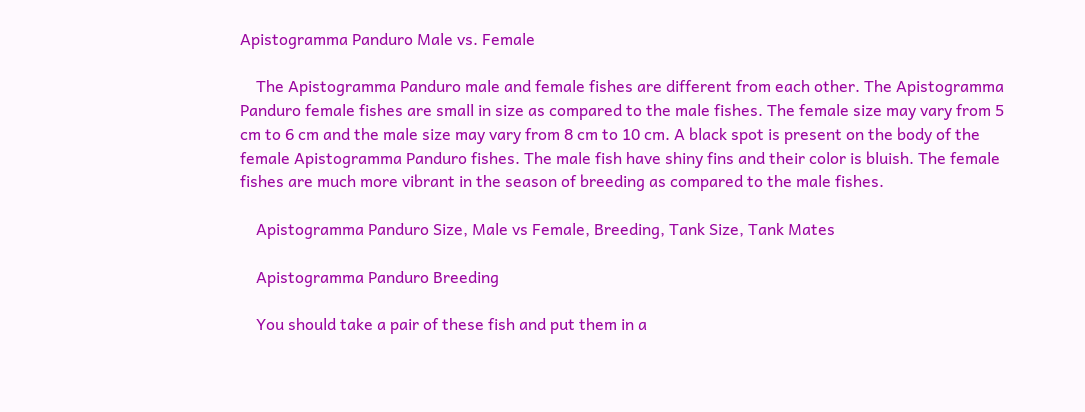Apistogramma Panduro Male vs. Female

    The Apistogramma Panduro male and female fishes are different from each other. The Apistogramma Panduro female fishes are small in size as compared to the male fishes. The female size may vary from 5 cm to 6 cm and the male size may vary from 8 cm to 10 cm. A black spot is present on the body of the female Apistogramma Panduro fishes. The male fish have shiny fins and their color is bluish. The female fishes are much more vibrant in the season of breeding as compared to the male fishes.

    Apistogramma Panduro Size, Male vs Female, Breeding, Tank Size, Tank Mates

    Apistogramma Panduro Breeding

    You should take a pair of these fish and put them in a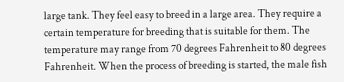large tank. They feel easy to breed in a large area. They require a certain temperature for breeding that is suitable for them. The temperature may range from 70 degrees Fahrenheit to 80 degrees Fahrenheit. When the process of breeding is started, the male fish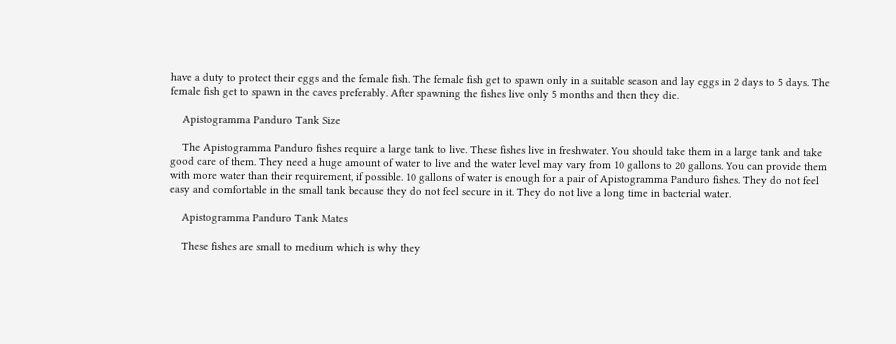have a duty to protect their eggs and the female fish. The female fish get to spawn only in a suitable season and lay eggs in 2 days to 5 days. The female fish get to spawn in the caves preferably. After spawning the fishes live only 5 months and then they die.

    Apistogramma Panduro Tank Size

    The Apistogramma Panduro fishes require a large tank to live. These fishes live in freshwater. You should take them in a large tank and take good care of them. They need a huge amount of water to live and the water level may vary from 10 gallons to 20 gallons. You can provide them with more water than their requirement, if possible. 10 gallons of water is enough for a pair of Apistogramma Panduro fishes. They do not feel easy and comfortable in the small tank because they do not feel secure in it. They do not live a long time in bacterial water.

    Apistogramma Panduro Tank Mates

    These fishes are small to medium which is why they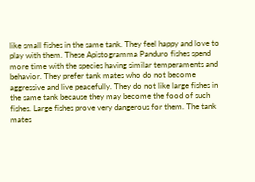like small fishes in the same tank. They feel happy and love to play with them. These Apistogramma Panduro fishes spend more time with the species having similar temperaments and behavior. They prefer tank mates who do not become aggressive and live peacefully. They do not like large fishes in the same tank because they may become the food of such fishes. Large fishes prove very dangerous for them. The tank mates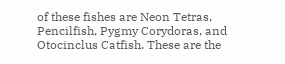of these fishes are Neon Tetras, Pencilfish, Pygmy Corydoras, and Otocinclus Catfish. These are the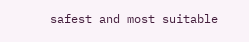safest and most suitable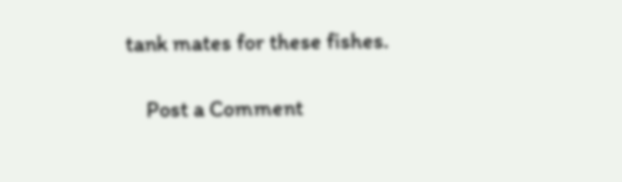tank mates for these fishes.

    Post a Comment